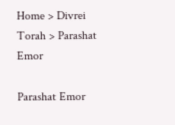Home > Divrei Torah > Parashat Emor

Parashat Emor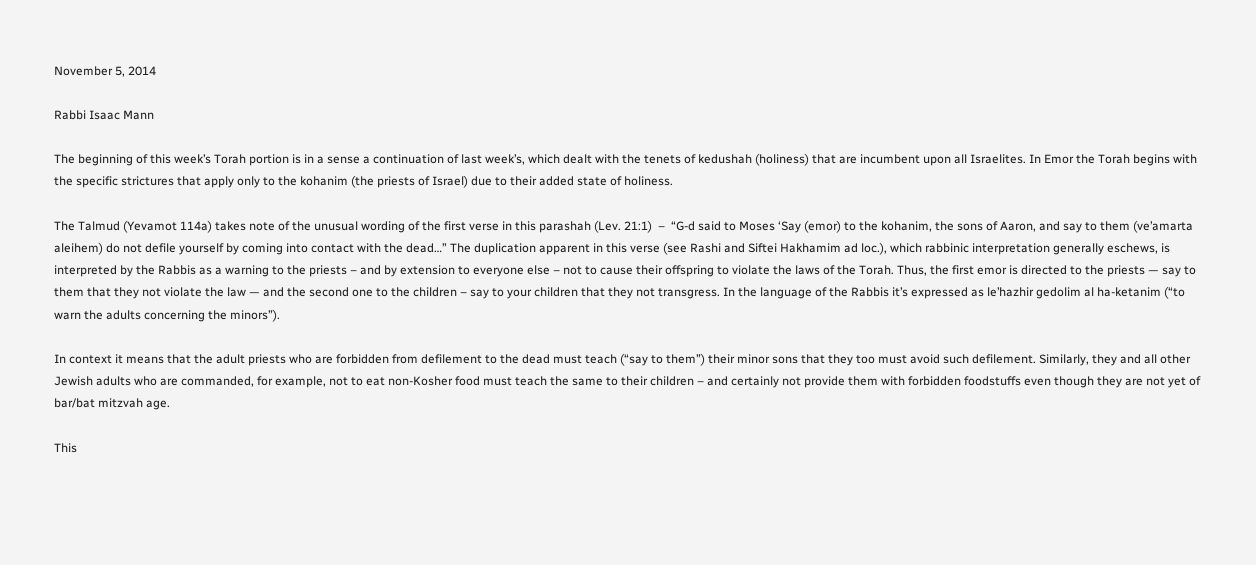November 5, 2014

Rabbi Isaac Mann

The beginning of this week’s Torah portion is in a sense a continuation of last week’s, which dealt with the tenets of kedushah (holiness) that are incumbent upon all Israelites. In Emor the Torah begins with the specific strictures that apply only to the kohanim (the priests of Israel) due to their added state of holiness.

The Talmud (Yevamot 114a) takes note of the unusual wording of the first verse in this parashah (Lev. 21:1)  –  “G-d said to Moses ‘Say (emor) to the kohanim, the sons of Aaron, and say to them (ve’amarta aleihem) do not defile yourself by coming into contact with the dead…” The duplication apparent in this verse (see Rashi and Siftei Hakhamim ad loc.), which rabbinic interpretation generally eschews, is interpreted by the Rabbis as a warning to the priests – and by extension to everyone else – not to cause their offspring to violate the laws of the Torah. Thus, the first emor is directed to the priests — say to them that they not violate the law — and the second one to the children – say to your children that they not transgress. In the language of the Rabbis it’s expressed as le’hazhir gedolim al ha-ketanim (“to warn the adults concerning the minors”).

In context it means that the adult priests who are forbidden from defilement to the dead must teach (“say to them”) their minor sons that they too must avoid such defilement. Similarly, they and all other Jewish adults who are commanded, for example, not to eat non-Kosher food must teach the same to their children – and certainly not provide them with forbidden foodstuffs even though they are not yet of bar/bat mitzvah age.

This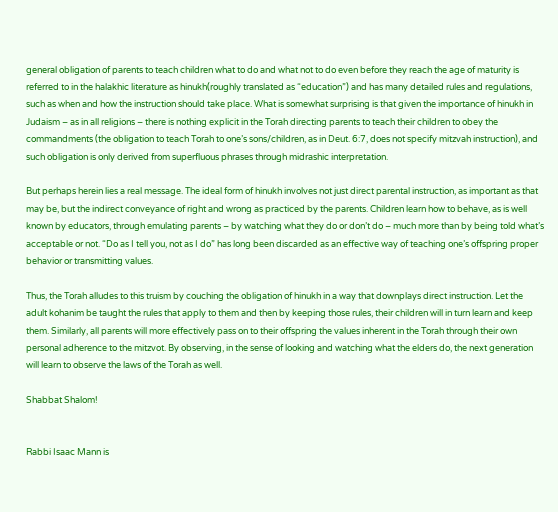general obligation of parents to teach children what to do and what not to do even before they reach the age of maturity is referred to in the halakhic literature as hinukh(roughly translated as “education”) and has many detailed rules and regulations, such as when and how the instruction should take place. What is somewhat surprising is that given the importance of hinukh in Judaism – as in all religions – there is nothing explicit in the Torah directing parents to teach their children to obey the commandments (the obligation to teach Torah to one’s sons/children, as in Deut. 6:7, does not specify mitzvah instruction), and such obligation is only derived from superfluous phrases through midrashic interpretation.

But perhaps herein lies a real message. The ideal form of hinukh involves not just direct parental instruction, as important as that may be, but the indirect conveyance of right and wrong as practiced by the parents. Children learn how to behave, as is well known by educators, through emulating parents – by watching what they do or don’t do – much more than by being told what’s acceptable or not. “Do as I tell you, not as I do” has long been discarded as an effective way of teaching one’s offspring proper behavior or transmitting values.

Thus, the Torah alludes to this truism by couching the obligation of hinukh in a way that downplays direct instruction. Let the adult kohanim be taught the rules that apply to them and then by keeping those rules, their children will in turn learn and keep them. Similarly, all parents will more effectively pass on to their offspring the values inherent in the Torah through their own personal adherence to the mitzvot. By observing, in the sense of looking and watching what the elders do, the next generation will learn to observe the laws of the Torah as well.

Shabbat Shalom!


Rabbi Isaac Mann is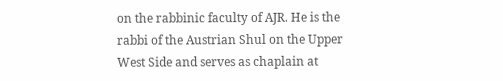on the rabbinic faculty of AJR. He is the rabbi of the Austrian Shul on the Upper West Side and serves as chaplain at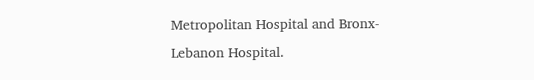Metropolitan Hospital and Bronx-Lebanon Hospital.